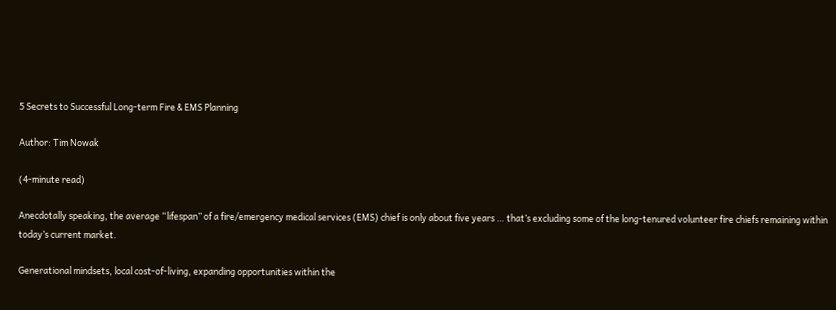5 Secrets to Successful Long-term Fire & EMS Planning

Author: Tim Nowak

(4-minute read)

Anecdotally speaking, the average “lifespan” of a fire/emergency medical services (EMS) chief is only about five years … that’s excluding some of the long-tenured volunteer fire chiefs remaining within today’s current market.

Generational mindsets, local cost-of-living, expanding opportunities within the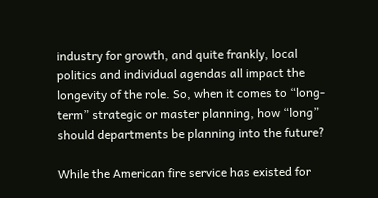industry for growth, and quite frankly, local politics and individual agendas all impact the longevity of the role. So, when it comes to “long-term” strategic or master planning, how “long” should departments be planning into the future?

While the American fire service has existed for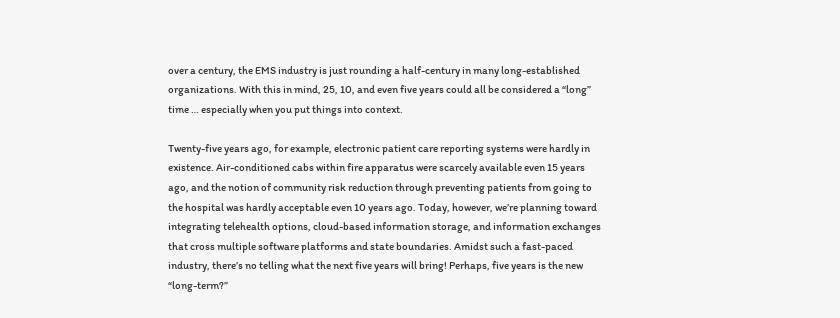over a century, the EMS industry is just rounding a half-century in many long-established organizations. With this in mind, 25, 10, and even five years could all be considered a “long” time … especially when you put things into context.

Twenty-five years ago, for example, electronic patient care reporting systems were hardly in existence. Air-conditioned cabs within fire apparatus were scarcely available even 15 years ago, and the notion of community risk reduction through preventing patients from going to the hospital was hardly acceptable even 10 years ago. Today, however, we’re planning toward integrating telehealth options, cloud-based information storage, and information exchanges that cross multiple software platforms and state boundaries. Amidst such a fast-paced industry, there’s no telling what the next five years will bring! Perhaps, five years is the new “long-term?”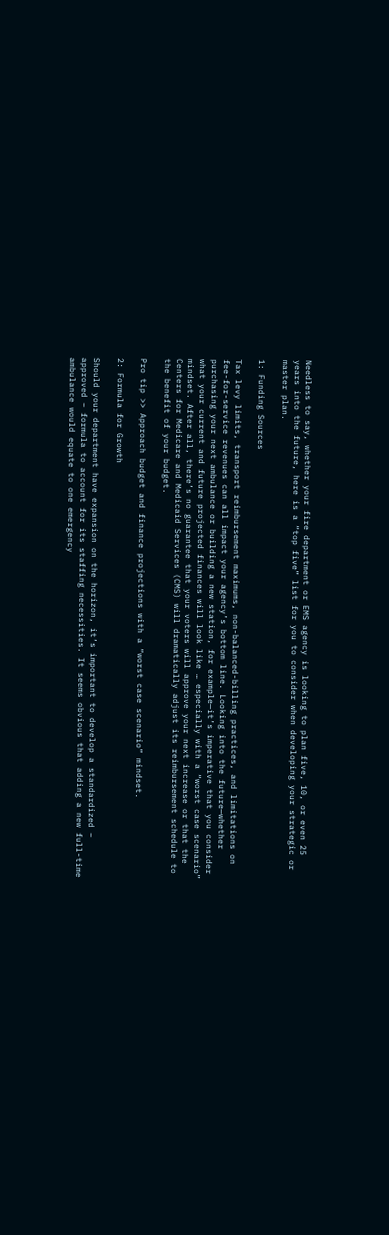Needless to say, whether your fire department or EMS agency is looking to plan five, 10, or even 25 years into the future, here is a “top five” list for you to consider when developing your strategic or master plan.

1: Funding Sources

Tax levy limits, transport reimbursement maximums, non-balanced-billing practices, and limitations on fee-for-service revenues can all impact your agency’s bottom line. Looking into the future—whether purchasing your next ambulance or building a new station, for example—it’s imperative that you consider what your current and future projected finances will look like … especially with a “worst case scenario” mindset. After all, there’s no guarantee that your voters will approve your next increase or that the Centers for Medicare and Medicaid Services (CMS) will dramatically adjust its reimbursement schedule to the benefit of your budget.

Pro tip >> Approach budget and finance projections with a “worst case scenario” mindset.

2: Formula for Growth

Should your department have expansion on the horizon, it’s important to develop a standardized – approved – formula to account for its staffing necessities. It seems obvious that adding a new full-time ambulance would equate to one emergency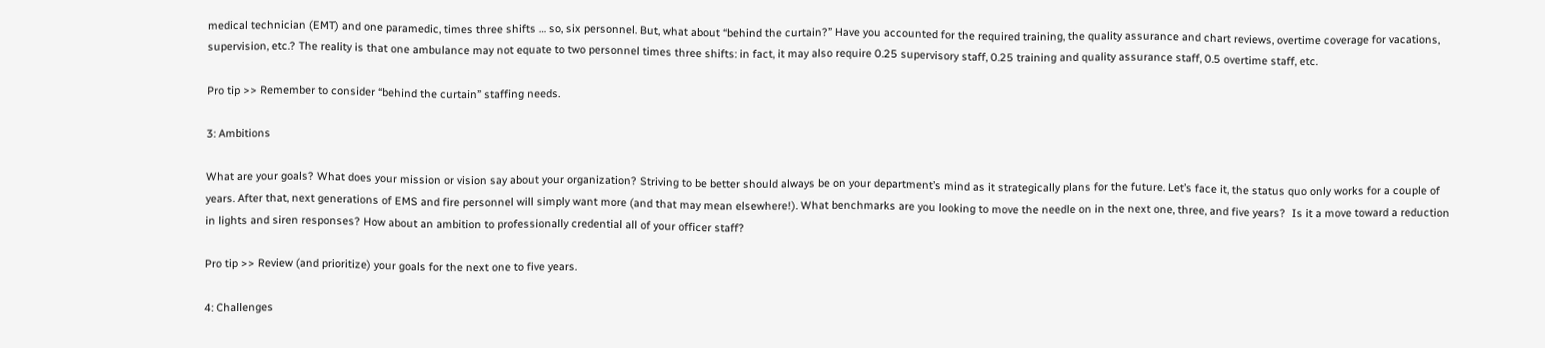medical technician (EMT) and one paramedic, times three shifts … so, six personnel. But, what about “behind the curtain?” Have you accounted for the required training, the quality assurance and chart reviews, overtime coverage for vacations, supervision, etc.? The reality is that one ambulance may not equate to two personnel times three shifts: in fact, it may also require 0.25 supervisory staff, 0.25 training and quality assurance staff, 0.5 overtime staff, etc.

Pro tip >> Remember to consider “behind the curtain” staffing needs.

3: Ambitions

What are your goals? What does your mission or vision say about your organization? Striving to be better should always be on your department’s mind as it strategically plans for the future. Let’s face it, the status quo only works for a couple of years. After that, next generations of EMS and fire personnel will simply want more (and that may mean elsewhere!). What benchmarks are you looking to move the needle on in the next one, three, and five years?  Is it a move toward a reduction in lights and siren responses? How about an ambition to professionally credential all of your officer staff?

Pro tip >> Review (and prioritize) your goals for the next one to five years.

4: Challenges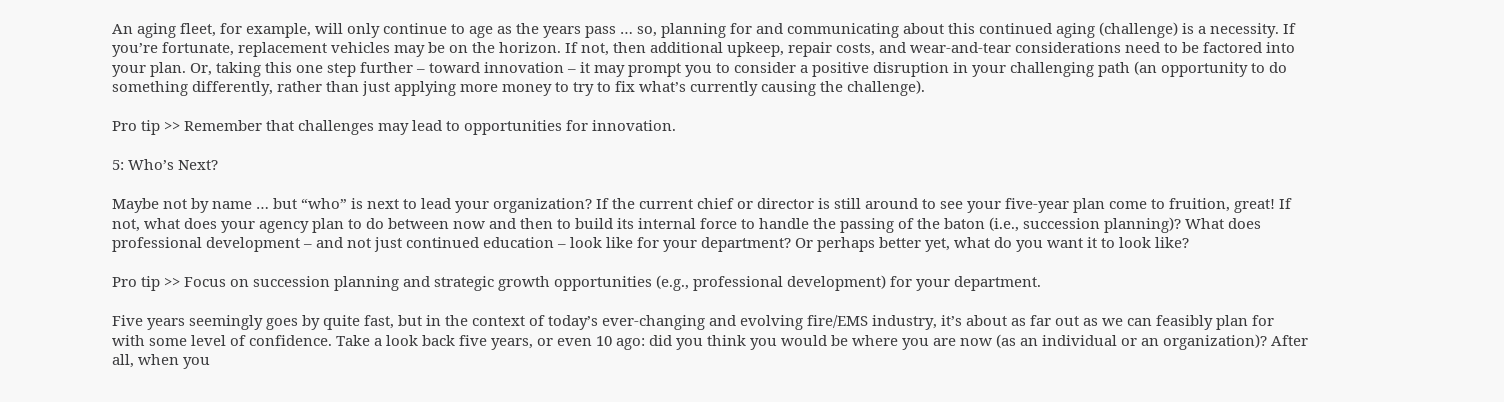An aging fleet, for example, will only continue to age as the years pass … so, planning for and communicating about this continued aging (challenge) is a necessity. If you’re fortunate, replacement vehicles may be on the horizon. If not, then additional upkeep, repair costs, and wear-and-tear considerations need to be factored into your plan. Or, taking this one step further – toward innovation – it may prompt you to consider a positive disruption in your challenging path (an opportunity to do something differently, rather than just applying more money to try to fix what’s currently causing the challenge).

Pro tip >> Remember that challenges may lead to opportunities for innovation.

5: Who’s Next?

Maybe not by name … but “who” is next to lead your organization? If the current chief or director is still around to see your five-year plan come to fruition, great! If not, what does your agency plan to do between now and then to build its internal force to handle the passing of the baton (i.e., succession planning)? What does professional development – and not just continued education – look like for your department? Or perhaps better yet, what do you want it to look like?

Pro tip >> Focus on succession planning and strategic growth opportunities (e.g., professional development) for your department.

Five years seemingly goes by quite fast, but in the context of today’s ever-changing and evolving fire/EMS industry, it’s about as far out as we can feasibly plan for with some level of confidence. Take a look back five years, or even 10 ago: did you think you would be where you are now (as an individual or an organization)? After all, when you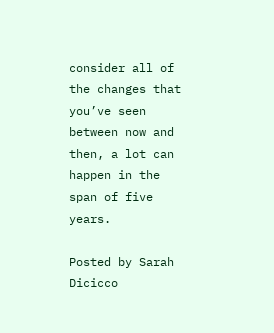consider all of the changes that you’ve seen between now and then, a lot can happen in the span of five years.

Posted by Sarah Dicicco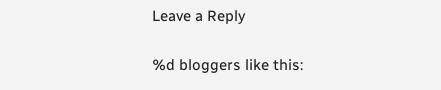Leave a Reply

%d bloggers like this: